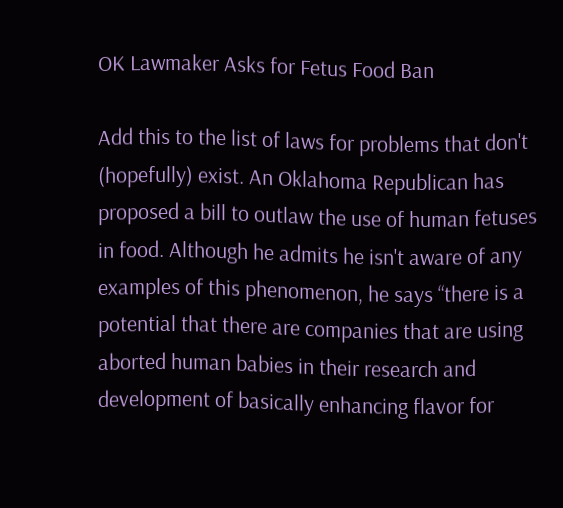OK Lawmaker Asks for Fetus Food Ban

Add this to the list of laws for problems that don't (hopefully) exist. An Oklahoma Republican has proposed a bill to outlaw the use of human fetuses in food. Although he admits he isn't aware of any examples of this phenomenon, he says “there is a potential that there are companies that are using aborted human babies in their research and development of basically enhancing flavor for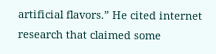artificial flavors.” He cited internet research that claimed some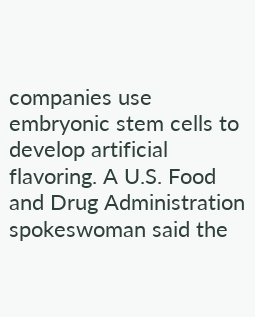companies use embryonic stem cells to develop artificial flavoring. A U.S. Food and Drug Administration spokeswoman said the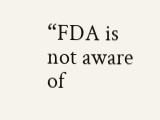“FDA is not aware of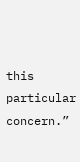this particular concern.”